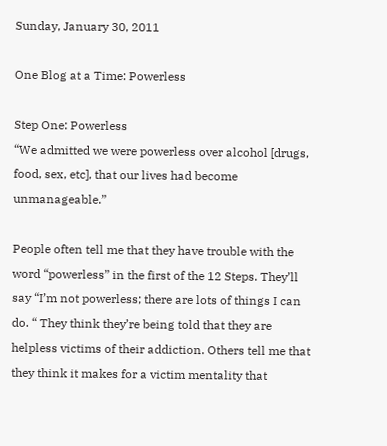Sunday, January 30, 2011

One Blog at a Time: Powerless

Step One: Powerless
“We admitted we were powerless over alcohol [drugs, food, sex, etc], that our lives had become unmanageable.”

People often tell me that they have trouble with the word “powerless” in the first of the 12 Steps. They’ll say “I’m not powerless; there are lots of things I can do. “ They think they’re being told that they are helpless victims of their addiction. Others tell me that they think it makes for a victim mentality that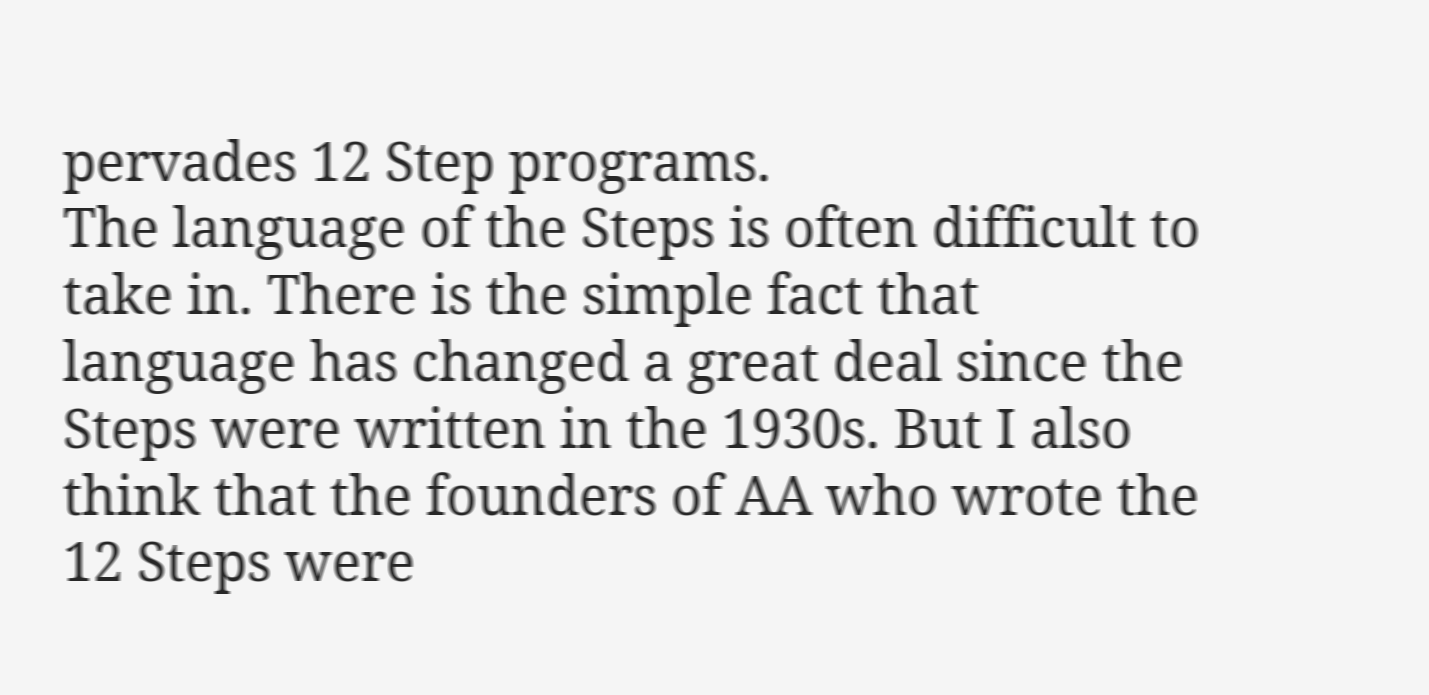pervades 12 Step programs.
The language of the Steps is often difficult to take in. There is the simple fact that language has changed a great deal since the Steps were written in the 1930s. But I also think that the founders of AA who wrote the 12 Steps were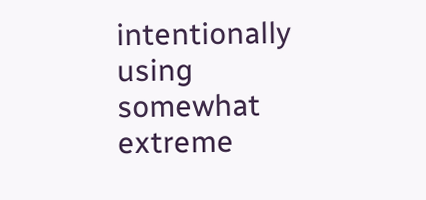intentionally using somewhat extreme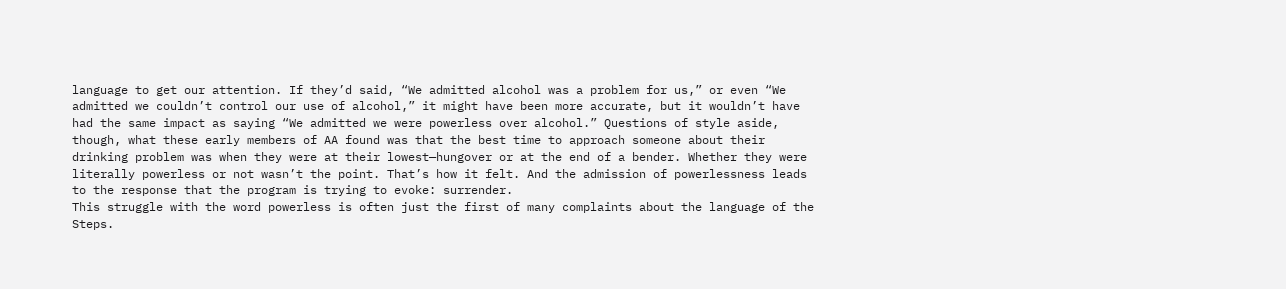language to get our attention. If they’d said, “We admitted alcohol was a problem for us,” or even “We admitted we couldn’t control our use of alcohol,” it might have been more accurate, but it wouldn’t have had the same impact as saying “We admitted we were powerless over alcohol.” Questions of style aside, though, what these early members of AA found was that the best time to approach someone about their drinking problem was when they were at their lowest—hungover or at the end of a bender. Whether they were literally powerless or not wasn’t the point. That’s how it felt. And the admission of powerlessness leads to the response that the program is trying to evoke: surrender.
This struggle with the word powerless is often just the first of many complaints about the language of the Steps.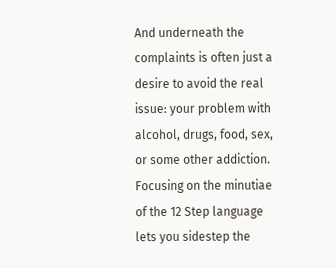And underneath the complaints is often just a desire to avoid the real issue: your problem with alcohol, drugs, food, sex, or some other addiction. Focusing on the minutiae of the 12 Step language lets you sidestep the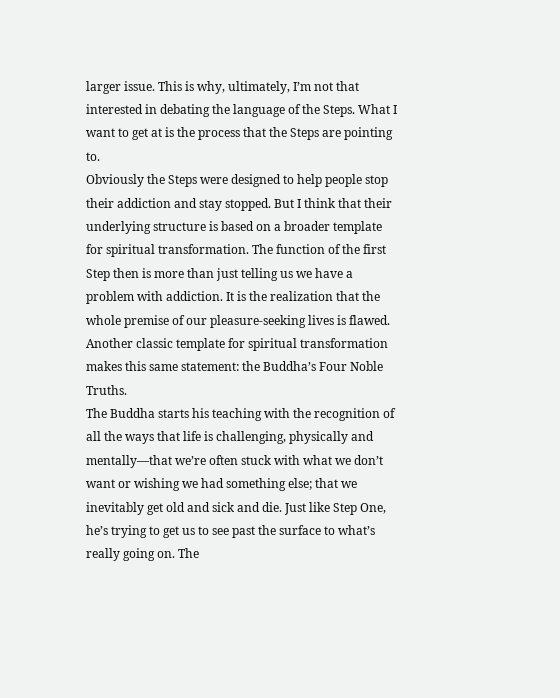larger issue. This is why, ultimately, I’m not that interested in debating the language of the Steps. What I want to get at is the process that the Steps are pointing to.
Obviously the Steps were designed to help people stop their addiction and stay stopped. But I think that their underlying structure is based on a broader template for spiritual transformation. The function of the first Step then is more than just telling us we have a problem with addiction. It is the realization that the whole premise of our pleasure-seeking lives is flawed. Another classic template for spiritual transformation makes this same statement: the Buddha’s Four Noble Truths.
The Buddha starts his teaching with the recognition of all the ways that life is challenging, physically and mentally—that we’re often stuck with what we don’t want or wishing we had something else; that we inevitably get old and sick and die. Just like Step One, he’s trying to get us to see past the surface to what’s really going on. The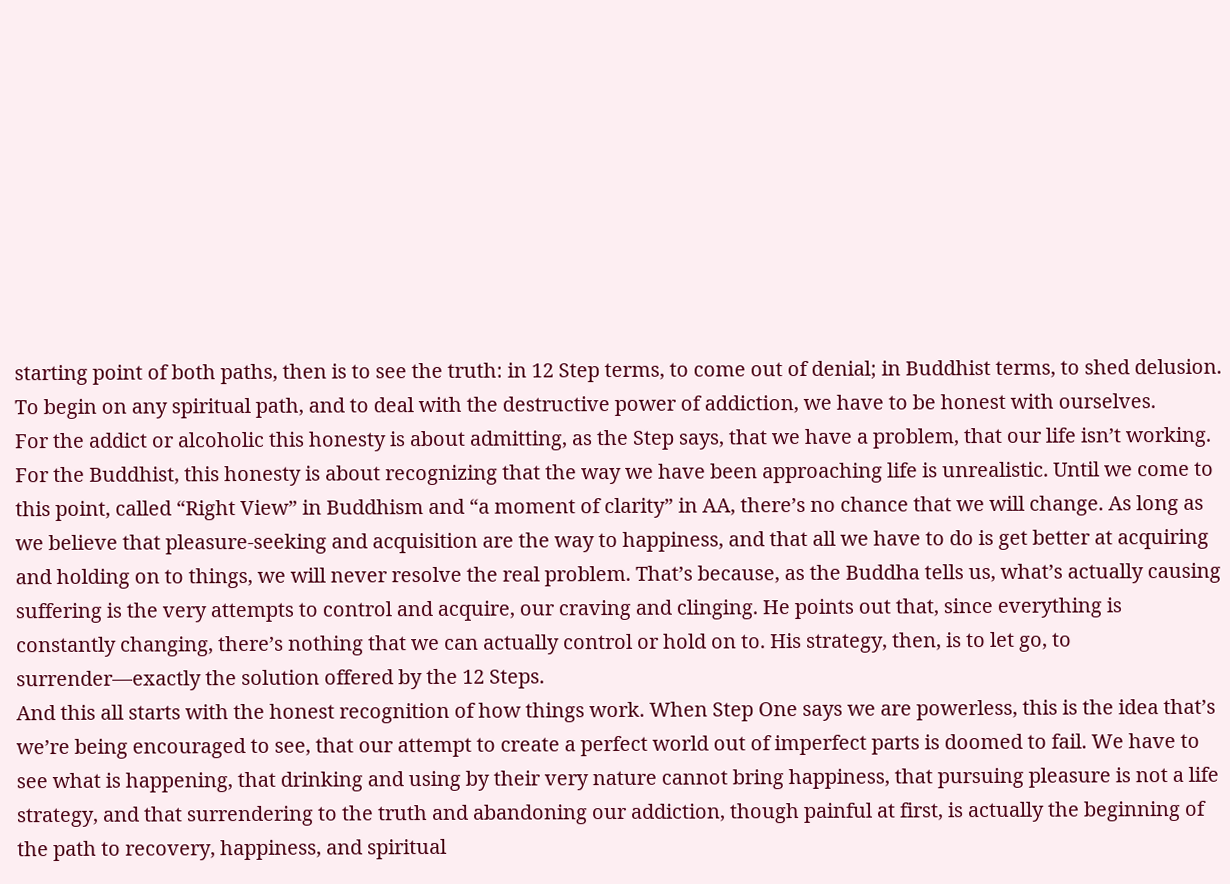starting point of both paths, then is to see the truth: in 12 Step terms, to come out of denial; in Buddhist terms, to shed delusion. To begin on any spiritual path, and to deal with the destructive power of addiction, we have to be honest with ourselves.
For the addict or alcoholic this honesty is about admitting, as the Step says, that we have a problem, that our life isn’t working. For the Buddhist, this honesty is about recognizing that the way we have been approaching life is unrealistic. Until we come to this point, called “Right View” in Buddhism and “a moment of clarity” in AA, there’s no chance that we will change. As long as we believe that pleasure-seeking and acquisition are the way to happiness, and that all we have to do is get better at acquiring and holding on to things, we will never resolve the real problem. That’s because, as the Buddha tells us, what’s actually causing suffering is the very attempts to control and acquire, our craving and clinging. He points out that, since everything is constantly changing, there’s nothing that we can actually control or hold on to. His strategy, then, is to let go, to surrender—exactly the solution offered by the 12 Steps.
And this all starts with the honest recognition of how things work. When Step One says we are powerless, this is the idea that’s we’re being encouraged to see, that our attempt to create a perfect world out of imperfect parts is doomed to fail. We have to see what is happening, that drinking and using by their very nature cannot bring happiness, that pursuing pleasure is not a life strategy, and that surrendering to the truth and abandoning our addiction, though painful at first, is actually the beginning of the path to recovery, happiness, and spiritual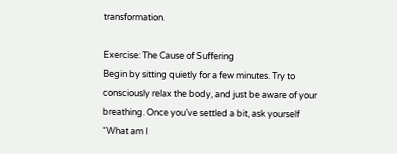transformation.

Exercise: The Cause of Suffering
Begin by sitting quietly for a few minutes. Try to consciously relax the body, and just be aware of your breathing. Once you’ve settled a bit, ask yourself “What am I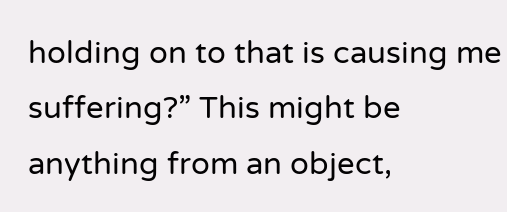holding on to that is causing me suffering?” This might be anything from an object,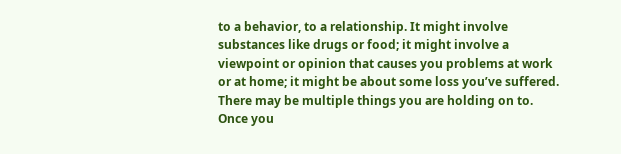to a behavior, to a relationship. It might involve substances like drugs or food; it might involve a viewpoint or opinion that causes you problems at work or at home; it might be about some loss you’ve suffered. There may be multiple things you are holding on to. Once you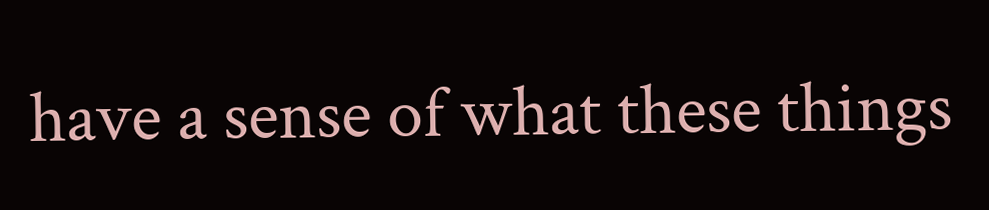have a sense of what these things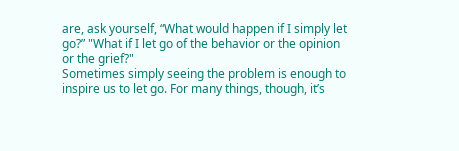are, ask yourself, “What would happen if I simply let go?” "What if I let go of the behavior or the opinion or the grief?"
Sometimes simply seeing the problem is enough to inspire us to let go. For many things, though, it’s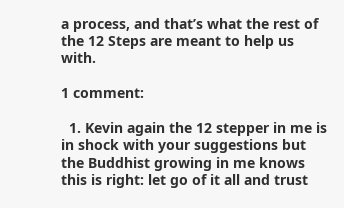a process, and that’s what the rest of the 12 Steps are meant to help us with.

1 comment:

  1. Kevin again the 12 stepper in me is in shock with your suggestions but the Buddhist growing in me knows this is right: let go of it all and trust